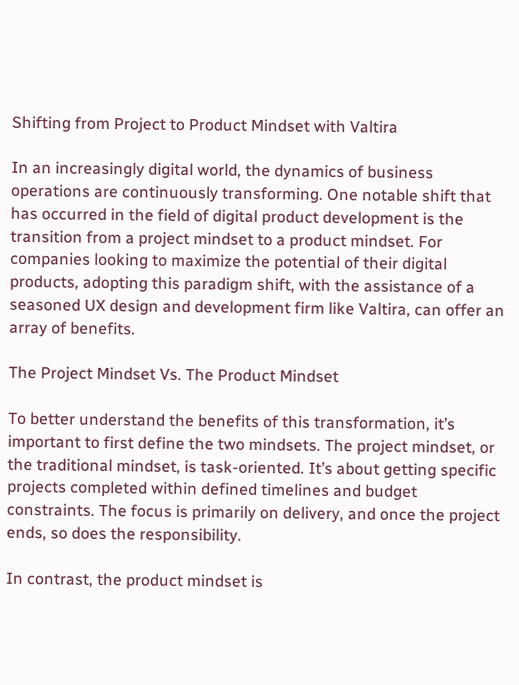Shifting from Project to Product Mindset with Valtira

In an increasingly digital world, the dynamics of business operations are continuously transforming. One notable shift that has occurred in the field of digital product development is the transition from a project mindset to a product mindset. For companies looking to maximize the potential of their digital products, adopting this paradigm shift, with the assistance of a seasoned UX design and development firm like Valtira, can offer an array of benefits.

The Project Mindset Vs. The Product Mindset

To better understand the benefits of this transformation, it’s important to first define the two mindsets. The project mindset, or the traditional mindset, is task-oriented. It’s about getting specific projects completed within defined timelines and budget constraints. The focus is primarily on delivery, and once the project ends, so does the responsibility.

In contrast, the product mindset is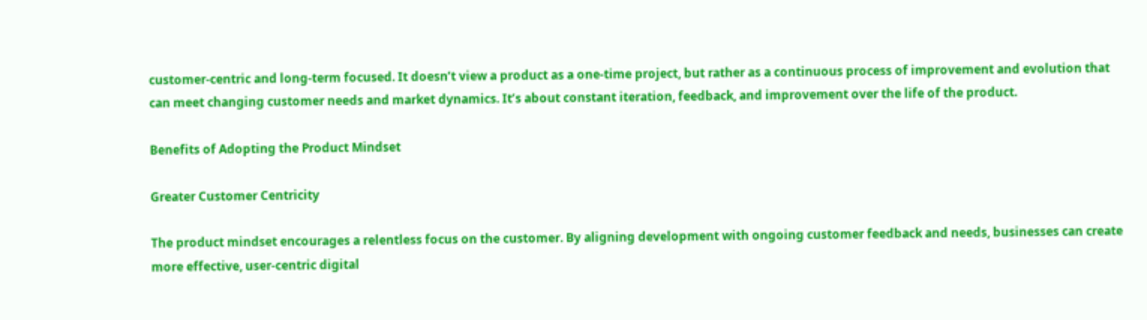customer-centric and long-term focused. It doesn’t view a product as a one-time project, but rather as a continuous process of improvement and evolution that can meet changing customer needs and market dynamics. It’s about constant iteration, feedback, and improvement over the life of the product.

Benefits of Adopting the Product Mindset

Greater Customer Centricity

The product mindset encourages a relentless focus on the customer. By aligning development with ongoing customer feedback and needs, businesses can create more effective, user-centric digital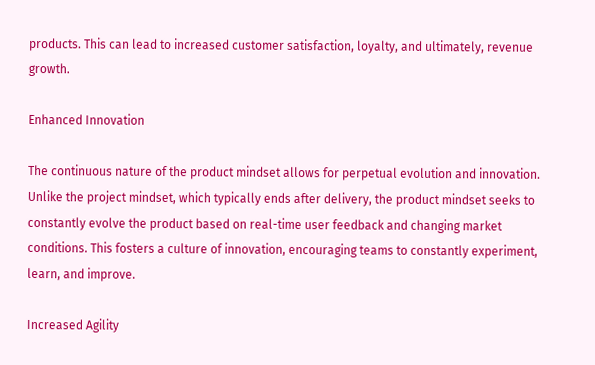products. This can lead to increased customer satisfaction, loyalty, and ultimately, revenue growth.

Enhanced Innovation

The continuous nature of the product mindset allows for perpetual evolution and innovation. Unlike the project mindset, which typically ends after delivery, the product mindset seeks to constantly evolve the product based on real-time user feedback and changing market conditions. This fosters a culture of innovation, encouraging teams to constantly experiment, learn, and improve.

Increased Agility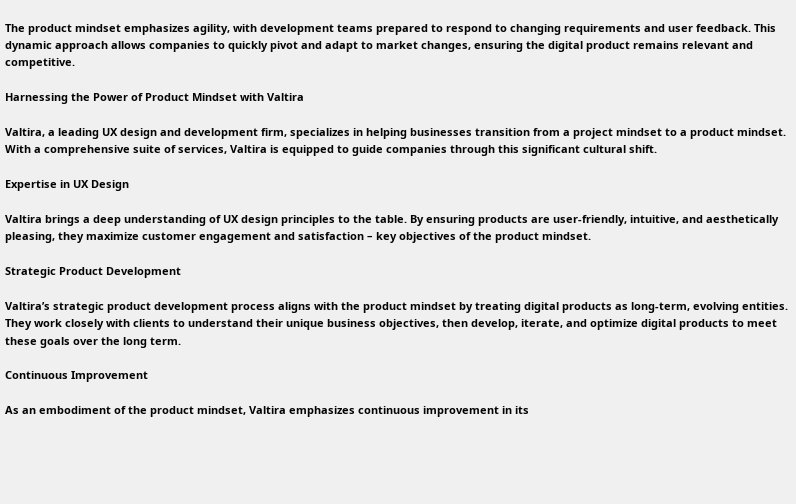The product mindset emphasizes agility, with development teams prepared to respond to changing requirements and user feedback. This dynamic approach allows companies to quickly pivot and adapt to market changes, ensuring the digital product remains relevant and competitive.

Harnessing the Power of Product Mindset with Valtira

Valtira, a leading UX design and development firm, specializes in helping businesses transition from a project mindset to a product mindset. With a comprehensive suite of services, Valtira is equipped to guide companies through this significant cultural shift.

Expertise in UX Design

Valtira brings a deep understanding of UX design principles to the table. By ensuring products are user-friendly, intuitive, and aesthetically pleasing, they maximize customer engagement and satisfaction – key objectives of the product mindset.

Strategic Product Development

Valtira’s strategic product development process aligns with the product mindset by treating digital products as long-term, evolving entities. They work closely with clients to understand their unique business objectives, then develop, iterate, and optimize digital products to meet these goals over the long term.

Continuous Improvement

As an embodiment of the product mindset, Valtira emphasizes continuous improvement in its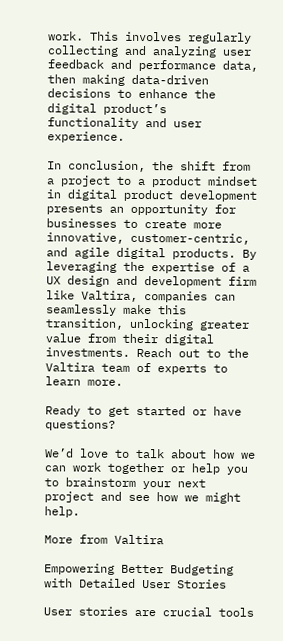work. This involves regularly collecting and analyzing user feedback and performance data, then making data-driven decisions to enhance the digital product’s functionality and user experience.

In conclusion, the shift from a project to a product mindset in digital product development presents an opportunity for businesses to create more innovative, customer-centric, and agile digital products. By leveraging the expertise of a UX design and development firm like Valtira, companies can seamlessly make this transition, unlocking greater value from their digital investments. Reach out to the Valtira team of experts to learn more.

Ready to get started or have questions?

We’d love to talk about how we can work together or help you to brainstorm your next project and see how we might help.

More from Valtira

Empowering Better Budgeting with Detailed User Stories

User stories are crucial tools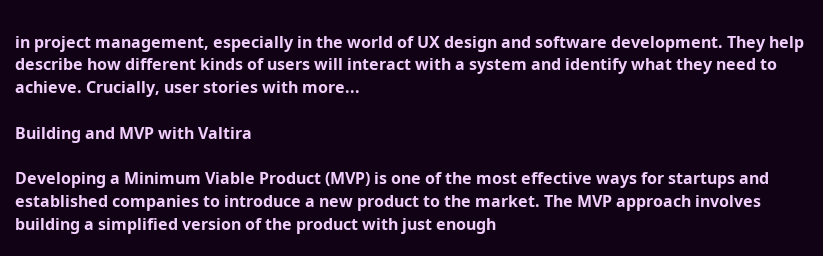in project management, especially in the world of UX design and software development. They help describe how different kinds of users will interact with a system and identify what they need to achieve. Crucially, user stories with more...

Building and MVP with Valtira

Developing a Minimum Viable Product (MVP) is one of the most effective ways for startups and established companies to introduce a new product to the market. The MVP approach involves building a simplified version of the product with just enough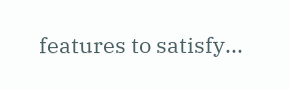features to satisfy...